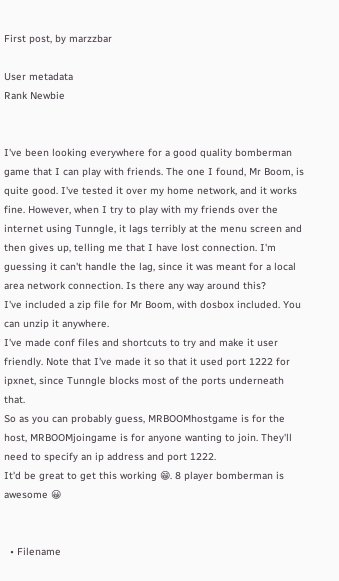First post, by marzzbar

User metadata
Rank Newbie


I've been looking everywhere for a good quality bomberman game that I can play with friends. The one I found, Mr Boom, is quite good. I've tested it over my home network, and it works fine. However, when I try to play with my friends over the internet using Tunngle, it lags terribly at the menu screen and then gives up, telling me that I have lost connection. I'm guessing it can't handle the lag, since it was meant for a local area network connection. Is there any way around this?
I've included a zip file for Mr Boom, with dosbox included. You can unzip it anywhere.
I've made conf files and shortcuts to try and make it user friendly. Note that I've made it so that it used port 1222 for ipxnet, since Tunngle blocks most of the ports underneath that.
So as you can probably guess, MRBOOMhostgame is for the host, MRBOOMjoingame is for anyone wanting to join. They'll need to specify an ip address and port 1222.
It'd be great to get this working 😁. 8 player bomberman is awesome 😀


  • Filename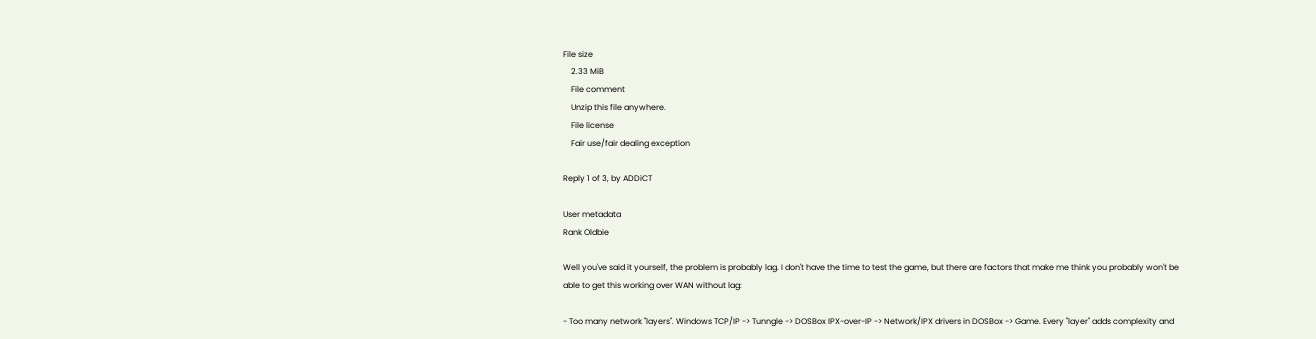File size
    2.33 MiB
    File comment
    Unzip this file anywhere.
    File license
    Fair use/fair dealing exception

Reply 1 of 3, by ADDiCT

User metadata
Rank Oldbie

Well you've said it yourself, the problem is probably lag. I don't have the time to test the game, but there are factors that make me think you probably won't be able to get this working over WAN without lag:

- Too many network "layers". Windows TCP/IP -> Tunngle -> DOSBox IPX-over-IP -> Network/IPX drivers in DOSBox -> Game. Every "layer" adds complexity and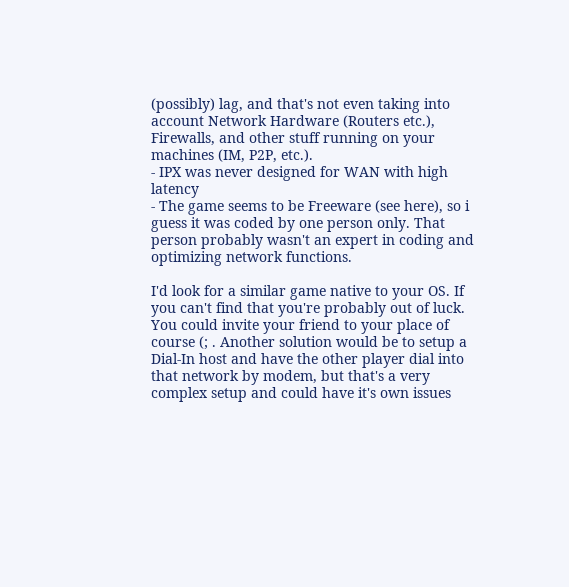(possibly) lag, and that's not even taking into account Network Hardware (Routers etc.), Firewalls, and other stuff running on your machines (IM, P2P, etc.).
- IPX was never designed for WAN with high latency
- The game seems to be Freeware (see here), so i guess it was coded by one person only. That person probably wasn't an expert in coding and optimizing network functions.

I'd look for a similar game native to your OS. If you can't find that you're probably out of luck. You could invite your friend to your place of course (; . Another solution would be to setup a Dial-In host and have the other player dial into that network by modem, but that's a very complex setup and could have it's own issues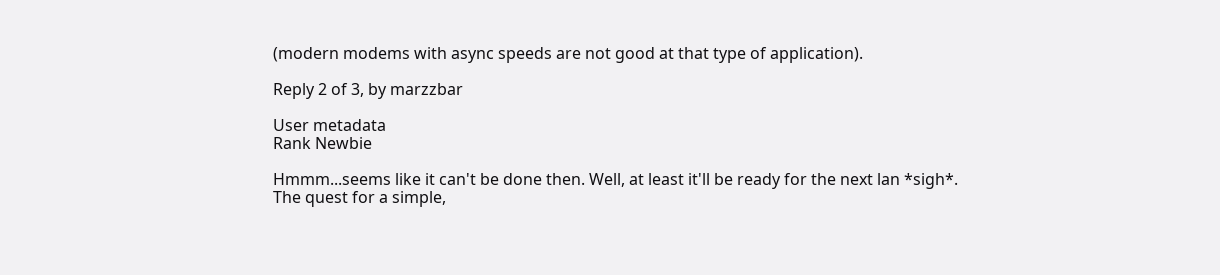(modern modems with async speeds are not good at that type of application).

Reply 2 of 3, by marzzbar

User metadata
Rank Newbie

Hmmm...seems like it can't be done then. Well, at least it'll be ready for the next lan *sigh*.
The quest for a simple,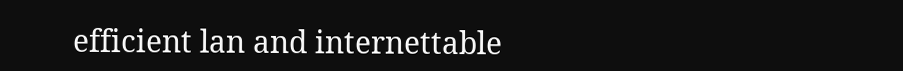efficient lan and internettable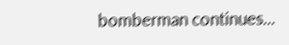bomberman continues...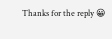Thanks for the reply 😀